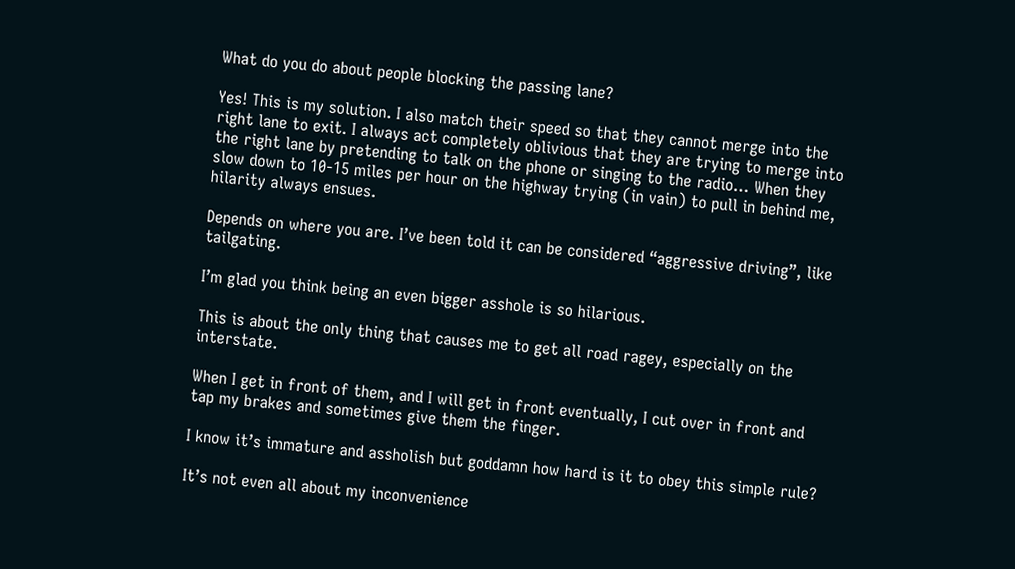What do you do about people blocking the passing lane?

Yes! This is my solution. I also match their speed so that they cannot merge into the right lane to exit. I always act completely oblivious that they are trying to merge into the right lane by pretending to talk on the phone or singing to the radio… When they slow down to 10-15 miles per hour on the highway trying (in vain) to pull in behind me, hilarity always ensues.

Depends on where you are. I’ve been told it can be considered “aggressive driving”, like tailgating.

I’m glad you think being an even bigger asshole is so hilarious.

This is about the only thing that causes me to get all road ragey, especially on the interstate.

When I get in front of them, and I will get in front eventually, I cut over in front and tap my brakes and sometimes give them the finger.

I know it’s immature and assholish but goddamn how hard is it to obey this simple rule?

It’s not even all about my inconvenience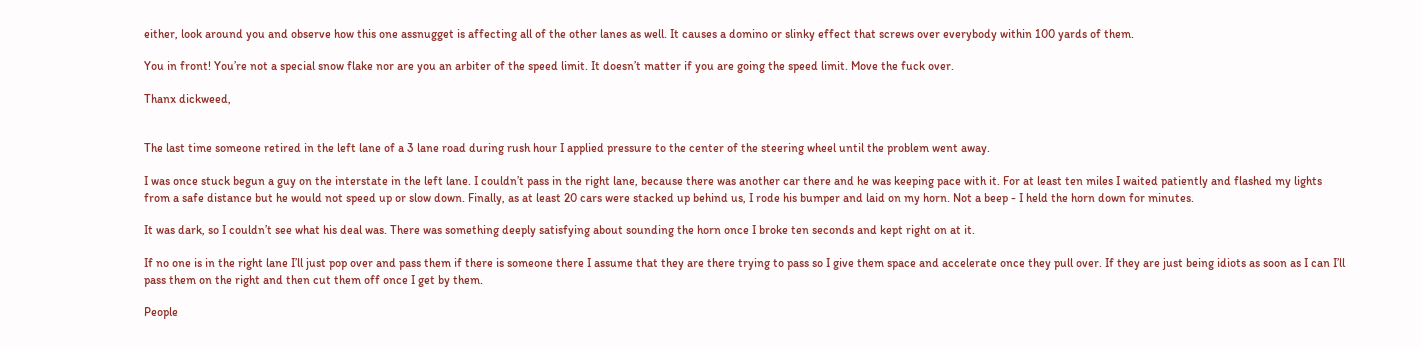either, look around you and observe how this one assnugget is affecting all of the other lanes as well. It causes a domino or slinky effect that screws over everybody within 100 yards of them.

You in front! You’re not a special snow flake nor are you an arbiter of the speed limit. It doesn’t matter if you are going the speed limit. Move the fuck over.

Thanx dickweed,


The last time someone retired in the left lane of a 3 lane road during rush hour I applied pressure to the center of the steering wheel until the problem went away.

I was once stuck begun a guy on the interstate in the left lane. I couldn’t pass in the right lane, because there was another car there and he was keeping pace with it. For at least ten miles I waited patiently and flashed my lights from a safe distance but he would not speed up or slow down. Finally, as at least 20 cars were stacked up behind us, I rode his bumper and laid on my horn. Not a beep - I held the horn down for minutes.

It was dark, so I couldn’t see what his deal was. There was something deeply satisfying about sounding the horn once I broke ten seconds and kept right on at it.

If no one is in the right lane I’ll just pop over and pass them if there is someone there I assume that they are there trying to pass so I give them space and accelerate once they pull over. If they are just being idiots as soon as I can I’ll pass them on the right and then cut them off once I get by them.

People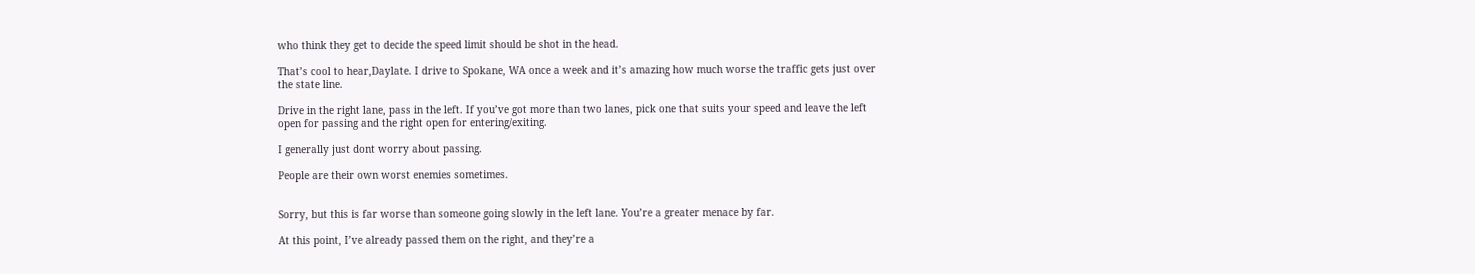who think they get to decide the speed limit should be shot in the head.

That’s cool to hear,Daylate. I drive to Spokane, WA once a week and it’s amazing how much worse the traffic gets just over the state line.

Drive in the right lane, pass in the left. If you’ve got more than two lanes, pick one that suits your speed and leave the left open for passing and the right open for entering/exiting.

I generally just dont worry about passing.

People are their own worst enemies sometimes.


Sorry, but this is far worse than someone going slowly in the left lane. You’re a greater menace by far.

At this point, I’ve already passed them on the right, and they’re a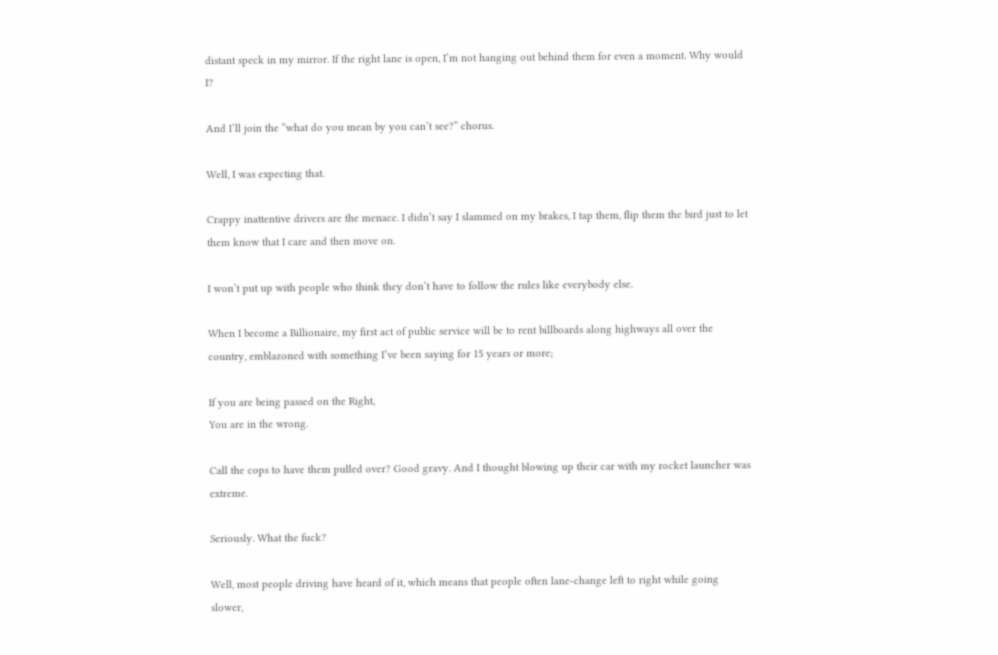distant speck in my mirror. If the right lane is open, I’m not hanging out behind them for even a moment. Why would I?

And I’ll join the “what do you mean by you can’t see?” chorus.

Well, I was expecting that.

Crappy inattentive drivers are the menace. I didn’t say I slammed on my brakes, I tap them, flip them the bird just to let them know that I care and then move on.

I won’t put up with people who think they don’t have to follow the rules like everybody else.

When I become a Billionaire, my first act of public service will be to rent billboards along highways all over the country, emblazoned with something I’ve been saying for 15 years or more;

If you are being passed on the Right,
You are in the wrong.

Call the cops to have them pulled over? Good gravy. And I thought blowing up their car with my rocket launcher was extreme.

Seriously. What the fuck?

Well, most people driving have heard of it, which means that people often lane-change left to right while going slower,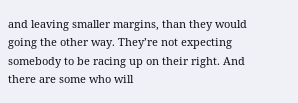and leaving smaller margins, than they would going the other way. They’re not expecting somebody to be racing up on their right. And there are some who will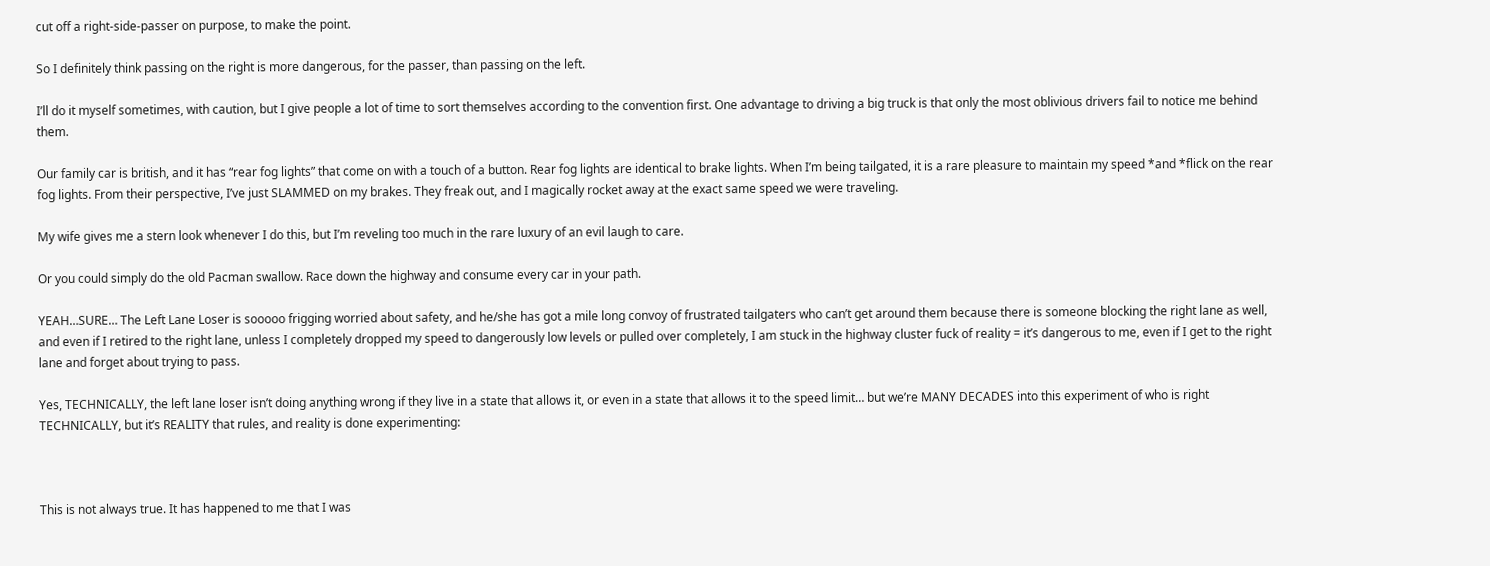cut off a right-side-passer on purpose, to make the point.

So I definitely think passing on the right is more dangerous, for the passer, than passing on the left.

I’ll do it myself sometimes, with caution, but I give people a lot of time to sort themselves according to the convention first. One advantage to driving a big truck is that only the most oblivious drivers fail to notice me behind them.

Our family car is british, and it has “rear fog lights” that come on with a touch of a button. Rear fog lights are identical to brake lights. When I’m being tailgated, it is a rare pleasure to maintain my speed *and *flick on the rear fog lights. From their perspective, I’ve just SLAMMED on my brakes. They freak out, and I magically rocket away at the exact same speed we were traveling.

My wife gives me a stern look whenever I do this, but I’m reveling too much in the rare luxury of an evil laugh to care.

Or you could simply do the old Pacman swallow. Race down the highway and consume every car in your path.

YEAH…SURE… The Left Lane Loser is sooooo frigging worried about safety, and he/she has got a mile long convoy of frustrated tailgaters who can’t get around them because there is someone blocking the right lane as well, and even if I retired to the right lane, unless I completely dropped my speed to dangerously low levels or pulled over completely, I am stuck in the highway cluster fuck of reality = it’s dangerous to me, even if I get to the right lane and forget about trying to pass.

Yes, TECHNICALLY, the left lane loser isn’t doing anything wrong if they live in a state that allows it, or even in a state that allows it to the speed limit… but we’re MANY DECADES into this experiment of who is right TECHNICALLY, but it’s REALITY that rules, and reality is done experimenting:



This is not always true. It has happened to me that I was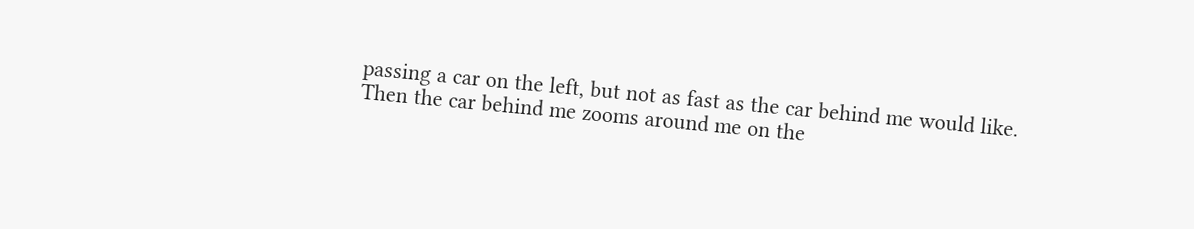passing a car on the left, but not as fast as the car behind me would like. Then the car behind me zooms around me on the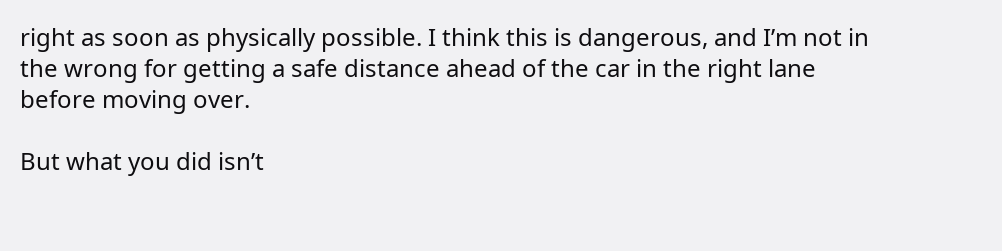right as soon as physically possible. I think this is dangerous, and I’m not in the wrong for getting a safe distance ahead of the car in the right lane before moving over.

But what you did isn’t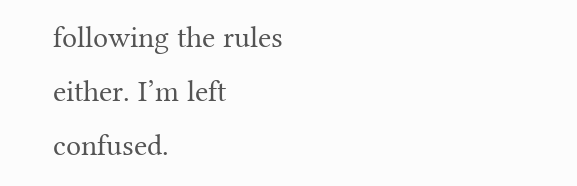following the rules either. I’m left confused.